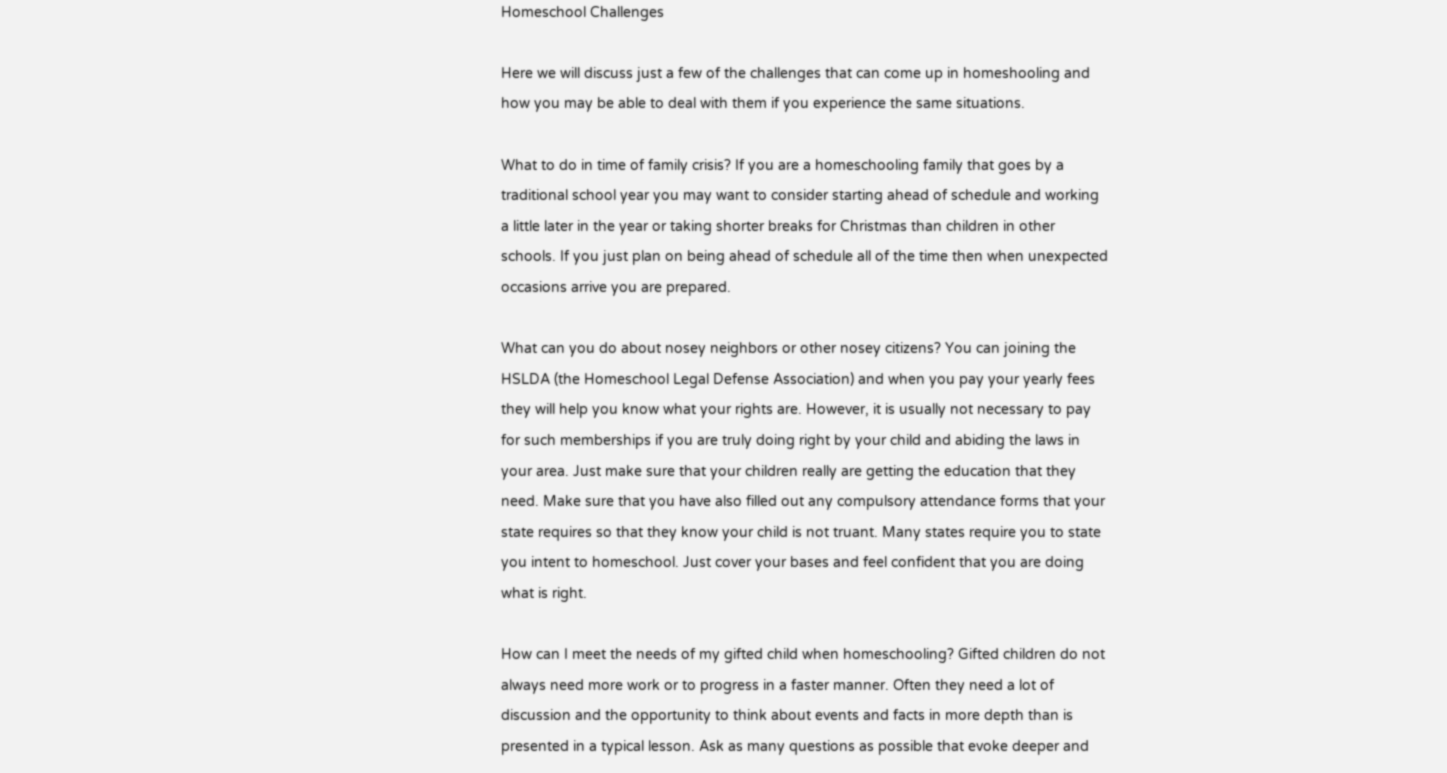Homeschool Challenges

Here we will discuss just a few of the challenges that can come up in homeshooling and how you may be able to deal with them if you experience the same situations.

What to do in time of family crisis? If you are a homeschooling family that goes by a traditional school year you may want to consider starting ahead of schedule and working a little later in the year or taking shorter breaks for Christmas than children in other schools. If you just plan on being ahead of schedule all of the time then when unexpected occasions arrive you are prepared.

What can you do about nosey neighbors or other nosey citizens? You can joining the HSLDA (the Homeschool Legal Defense Association) and when you pay your yearly fees they will help you know what your rights are. However, it is usually not necessary to pay for such memberships if you are truly doing right by your child and abiding the laws in your area. Just make sure that your children really are getting the education that they need. Make sure that you have also filled out any compulsory attendance forms that your state requires so that they know your child is not truant. Many states require you to state you intent to homeschool. Just cover your bases and feel confident that you are doing what is right.

How can I meet the needs of my gifted child when homeschooling? Gifted children do not always need more work or to progress in a faster manner. Often they need a lot of discussion and the opportunity to think about events and facts in more depth than is presented in a typical lesson. Ask as many questions as possible that evoke deeper and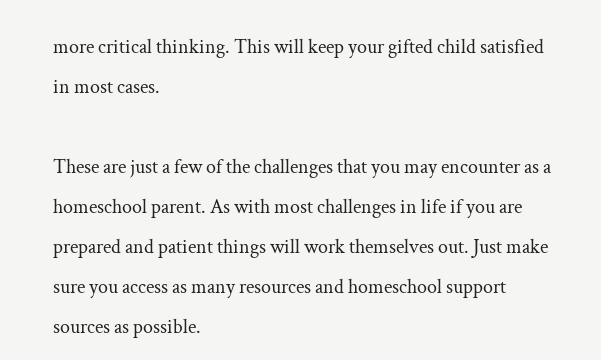more critical thinking. This will keep your gifted child satisfied in most cases.

These are just a few of the challenges that you may encounter as a homeschool parent. As with most challenges in life if you are prepared and patient things will work themselves out. Just make sure you access as many resources and homeschool support sources as possible.